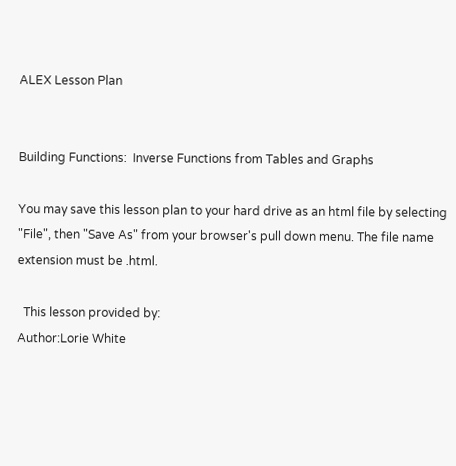ALEX Lesson Plan


Building Functions:  Inverse Functions from Tables and Graphs

You may save this lesson plan to your hard drive as an html file by selecting "File", then "Save As" from your browser's pull down menu. The file name extension must be .html.

  This lesson provided by:
Author:Lorie White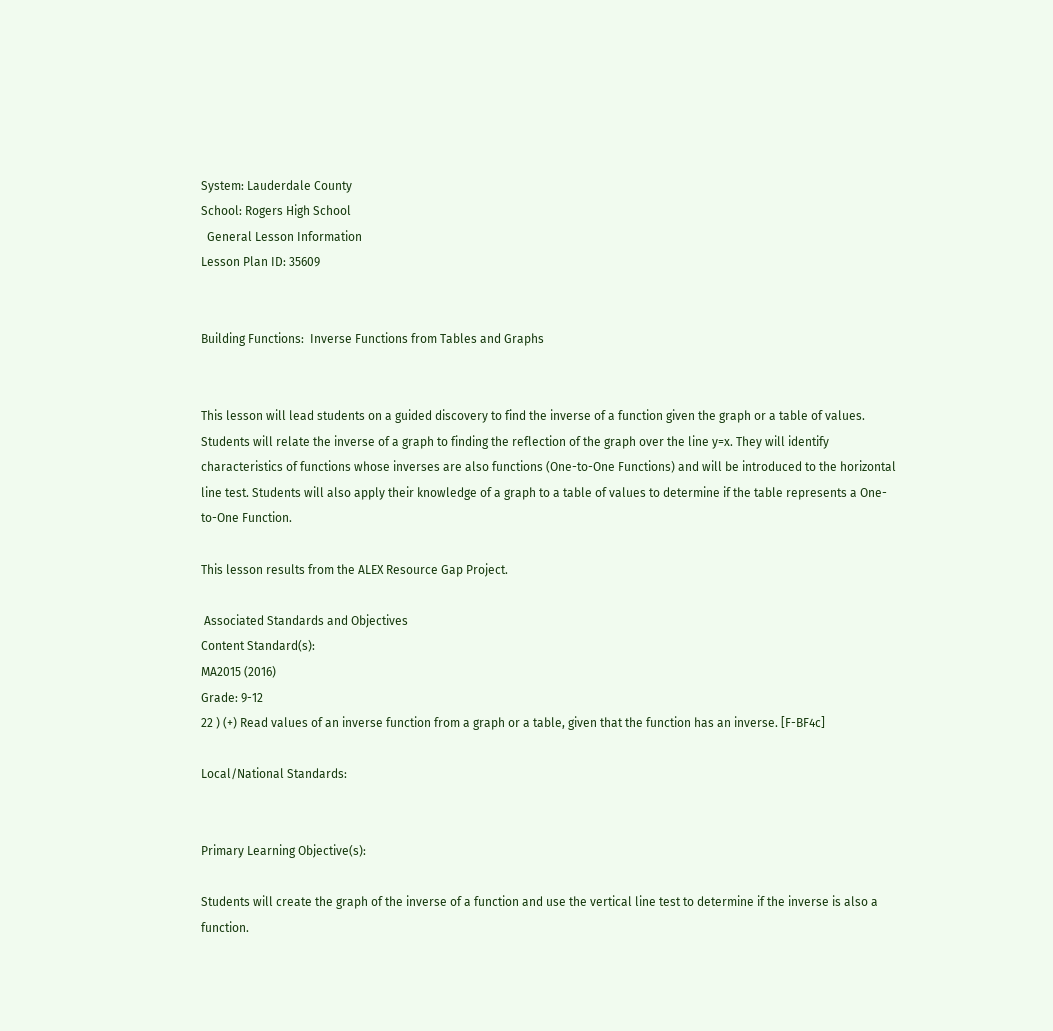System: Lauderdale County
School: Rogers High School
  General Lesson Information
Lesson Plan ID: 35609


Building Functions:  Inverse Functions from Tables and Graphs


This lesson will lead students on a guided discovery to find the inverse of a function given the graph or a table of values. Students will relate the inverse of a graph to finding the reflection of the graph over the line y=x. They will identify characteristics of functions whose inverses are also functions (One-to-One Functions) and will be introduced to the horizontal line test. Students will also apply their knowledge of a graph to a table of values to determine if the table represents a One-to-One Function.

This lesson results from the ALEX Resource Gap Project.

 Associated Standards and Objectives
Content Standard(s):
MA2015 (2016)
Grade: 9-12
22 ) (+) Read values of an inverse function from a graph or a table, given that the function has an inverse. [F-BF4c]

Local/National Standards:


Primary Learning Objective(s):

Students will create the graph of the inverse of a function and use the vertical line test to determine if the inverse is also a function.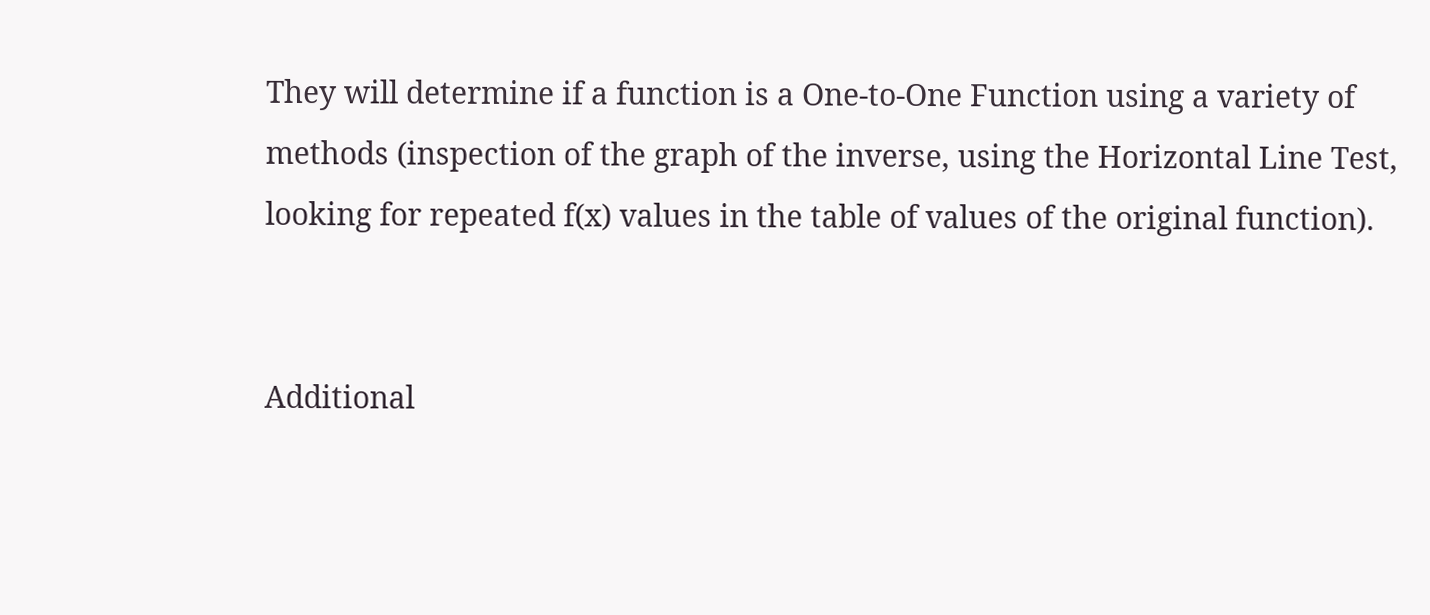They will determine if a function is a One-to-One Function using a variety of methods (inspection of the graph of the inverse, using the Horizontal Line Test, looking for repeated f(x) values in the table of values of the original function).


Additional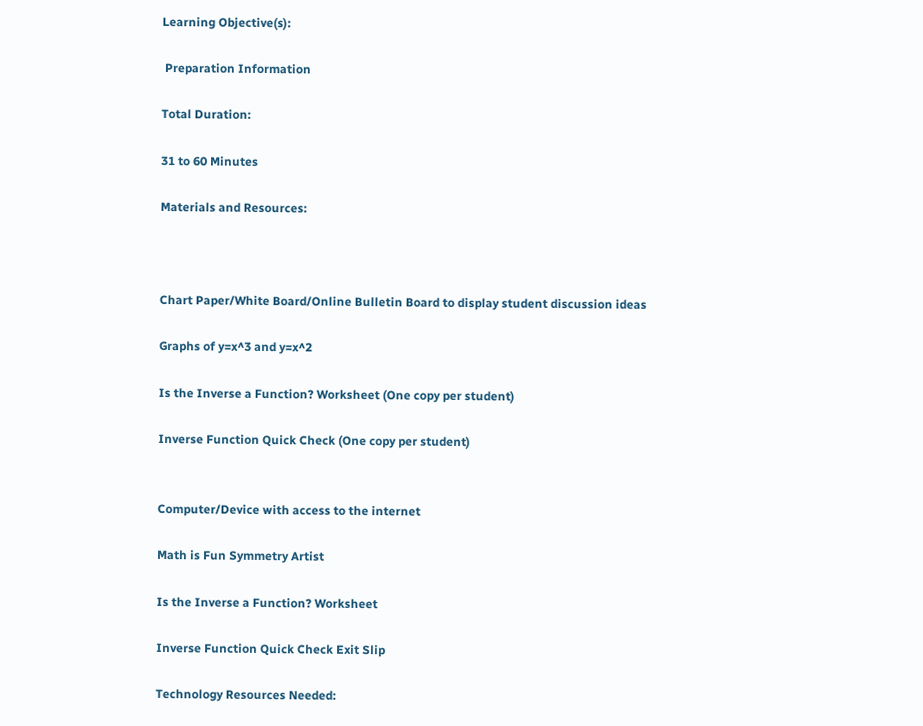Learning Objective(s):

 Preparation Information

Total Duration:

31 to 60 Minutes

Materials and Resources:



Chart Paper/White Board/Online Bulletin Board to display student discussion ideas

Graphs of y=x^3 and y=x^2

Is the Inverse a Function? Worksheet (One copy per student)

Inverse Function Quick Check (One copy per student)


Computer/Device with access to the internet

Math is Fun Symmetry Artist

Is the Inverse a Function? Worksheet

Inverse Function Quick Check Exit Slip

Technology Resources Needed: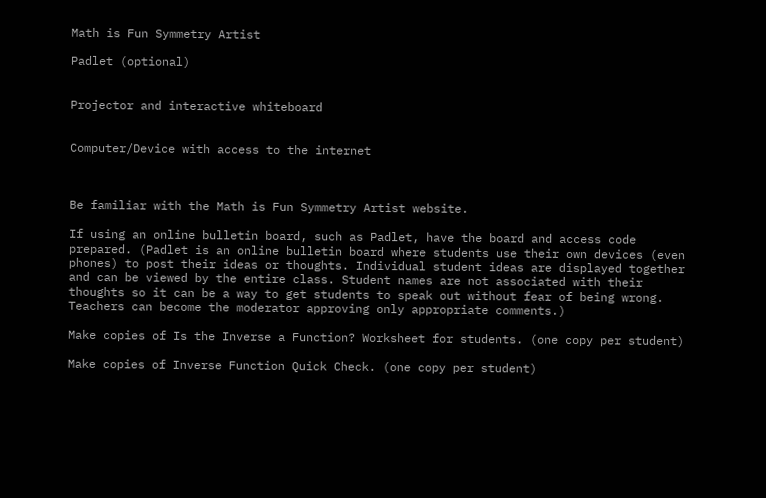Math is Fun Symmetry Artist

Padlet (optional)


Projector and interactive whiteboard


Computer/Device with access to the internet



Be familiar with the Math is Fun Symmetry Artist website.

If using an online bulletin board, such as Padlet, have the board and access code prepared. (Padlet is an online bulletin board where students use their own devices (even phones) to post their ideas or thoughts. Individual student ideas are displayed together and can be viewed by the entire class. Student names are not associated with their thoughts so it can be a way to get students to speak out without fear of being wrong. Teachers can become the moderator approving only appropriate comments.)

Make copies of Is the Inverse a Function? Worksheet for students. (one copy per student)

Make copies of Inverse Function Quick Check. (one copy per student)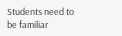Students need to be familiar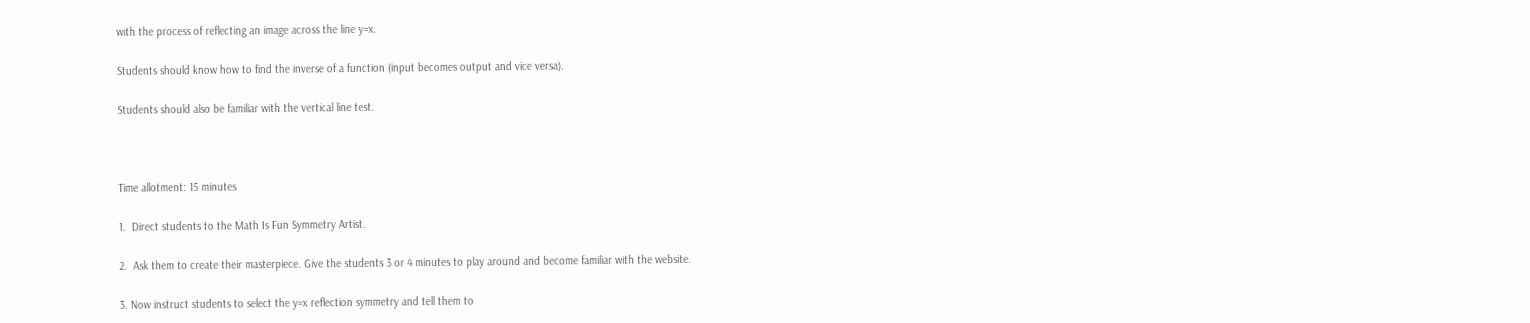with the process of reflecting an image across the line y=x.

Students should know how to find the inverse of a function (input becomes output and vice versa).

Students should also be familiar with the vertical line test.



Time allotment: 15 minutes

1.  Direct students to the Math Is Fun Symmetry Artist.

2.  Ask them to create their masterpiece. Give the students 3 or 4 minutes to play around and become familiar with the website.

3. Now instruct students to select the y=x reflection symmetry and tell them to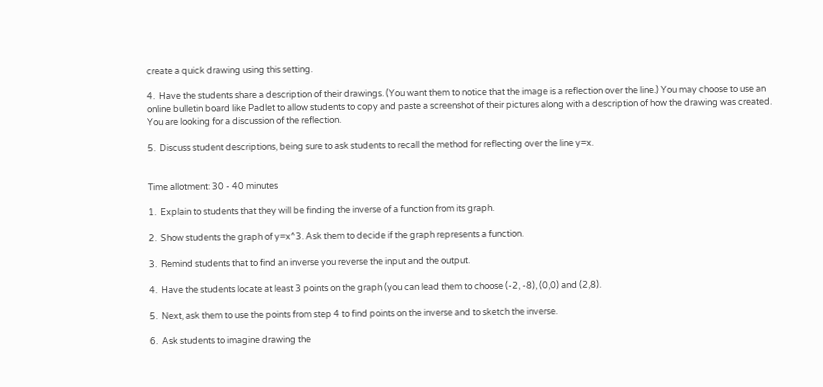create a quick drawing using this setting.

4.  Have the students share a description of their drawings. (You want them to notice that the image is a reflection over the line.) You may choose to use an online bulletin board like Padlet to allow students to copy and paste a screenshot of their pictures along with a description of how the drawing was created. You are looking for a discussion of the reflection.

5.  Discuss student descriptions, being sure to ask students to recall the method for reflecting over the line y=x.


Time allotment: 30 - 40 minutes

1.  Explain to students that they will be finding the inverse of a function from its graph.

2.  Show students the graph of y=x^3. Ask them to decide if the graph represents a function.

3.  Remind students that to find an inverse you reverse the input and the output.

4.  Have the students locate at least 3 points on the graph (you can lead them to choose (-2, -8), (0,0) and (2,8).

5.  Next, ask them to use the points from step 4 to find points on the inverse and to sketch the inverse.

6.  Ask students to imagine drawing the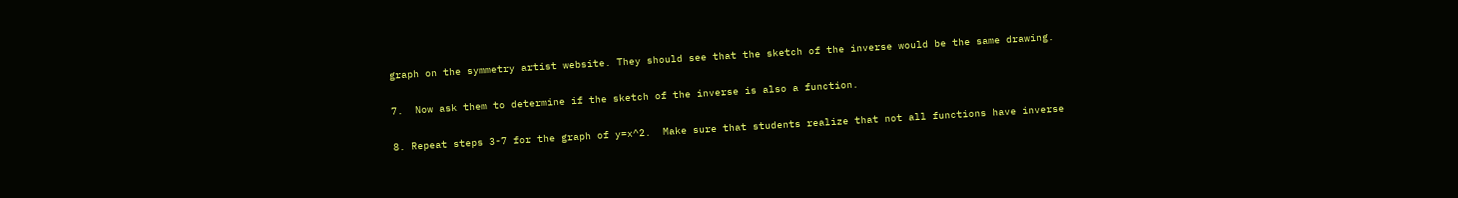graph on the symmetry artist website. They should see that the sketch of the inverse would be the same drawing.

7.  Now ask them to determine if the sketch of the inverse is also a function.

8. Repeat steps 3-7 for the graph of y=x^2.  Make sure that students realize that not all functions have inverse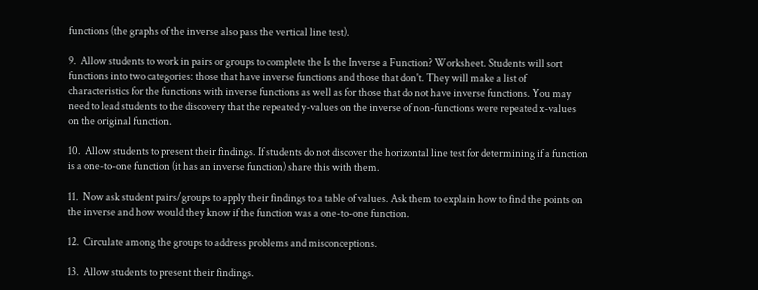functions (the graphs of the inverse also pass the vertical line test).

9.  Allow students to work in pairs or groups to complete the Is the Inverse a Function? Worksheet. Students will sort functions into two categories: those that have inverse functions and those that don't. They will make a list of characteristics for the functions with inverse functions as well as for those that do not have inverse functions. You may need to lead students to the discovery that the repeated y-values on the inverse of non-functions were repeated x-values on the original function.

10.  Allow students to present their findings. If students do not discover the horizontal line test for determining if a function is a one-to-one function (it has an inverse function) share this with them.

11.  Now ask student pairs/groups to apply their findings to a table of values. Ask them to explain how to find the points on the inverse and how would they know if the function was a one-to-one function.

12.  Circulate among the groups to address problems and misconceptions.

13.  Allow students to present their findings.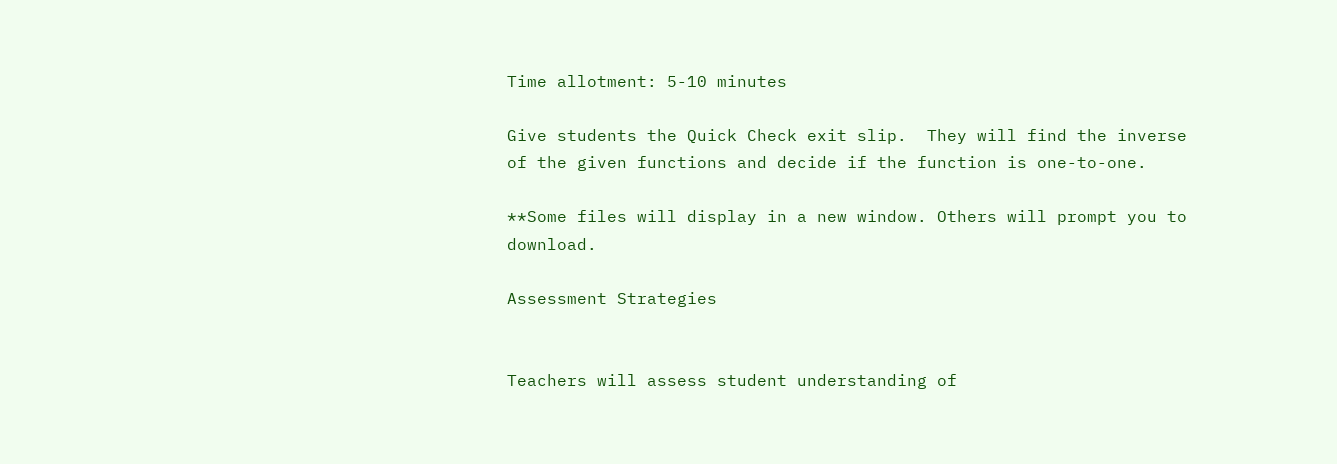Time allotment: 5-10 minutes

Give students the Quick Check exit slip.  They will find the inverse of the given functions and decide if the function is one-to-one.

**Some files will display in a new window. Others will prompt you to download.

Assessment Strategies


Teachers will assess student understanding of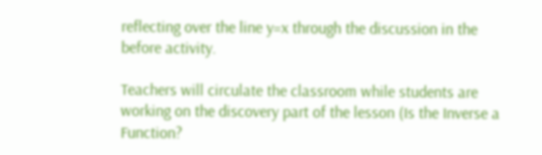reflecting over the line y=x through the discussion in the before activity.

Teachers will circulate the classroom while students are working on the discovery part of the lesson (Is the Inverse a Function?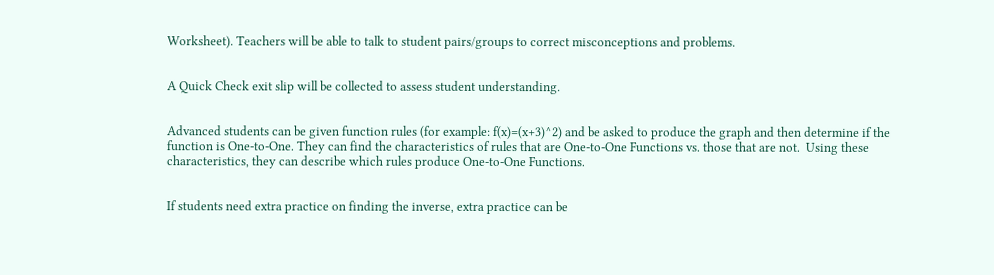Worksheet). Teachers will be able to talk to student pairs/groups to correct misconceptions and problems.


A Quick Check exit slip will be collected to assess student understanding.


Advanced students can be given function rules (for example: f(x)=(x+3)^2) and be asked to produce the graph and then determine if the function is One-to-One. They can find the characteristics of rules that are One-to-One Functions vs. those that are not.  Using these characteristics, they can describe which rules produce One-to-One Functions.


If students need extra practice on finding the inverse, extra practice can be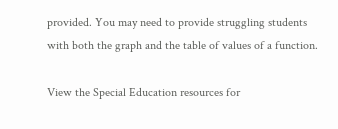provided. You may need to provide struggling students with both the graph and the table of values of a function.

View the Special Education resources for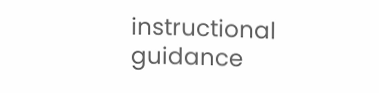instructional guidance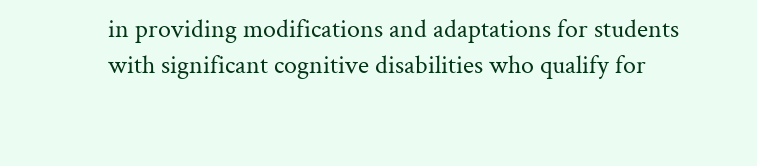in providing modifications and adaptations for students with significant cognitive disabilities who qualify for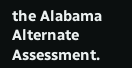the Alabama Alternate Assessment.